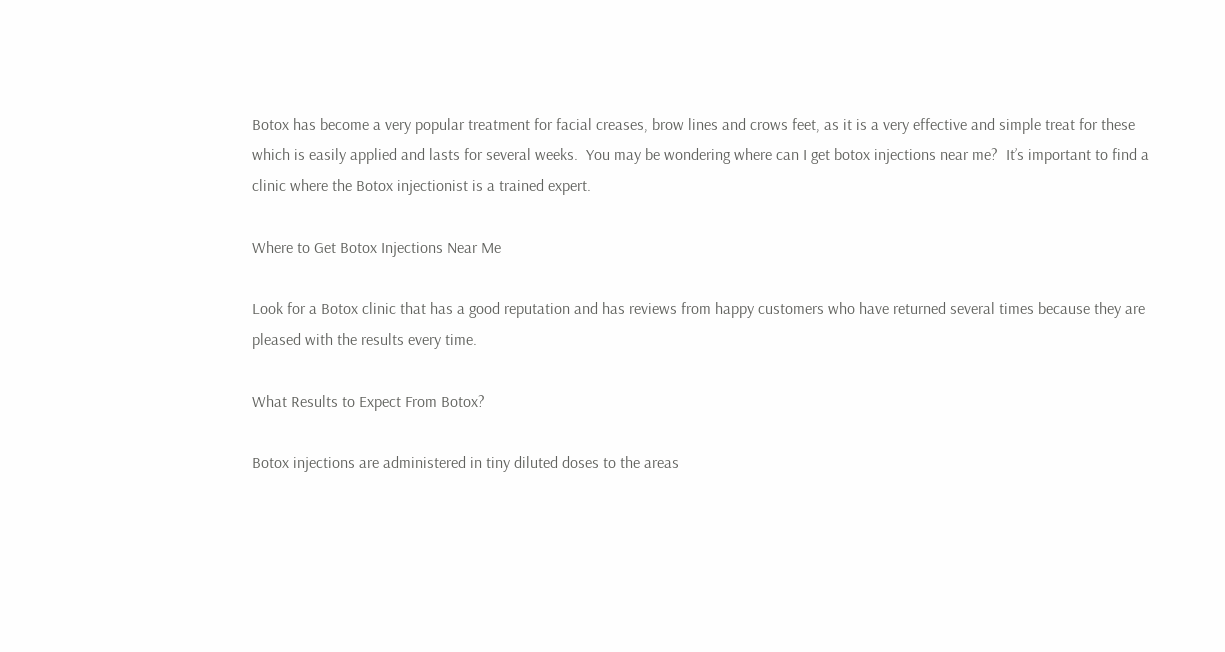Botox has become a very popular treatment for facial creases, brow lines and crows feet, as it is a very effective and simple treat for these which is easily applied and lasts for several weeks.  You may be wondering where can I get botox injections near me?  It’s important to find a clinic where the Botox injectionist is a trained expert.

Where to Get Botox Injections Near Me

Look for a Botox clinic that has a good reputation and has reviews from happy customers who have returned several times because they are pleased with the results every time.

What Results to Expect From Botox?

Botox injections are administered in tiny diluted doses to the areas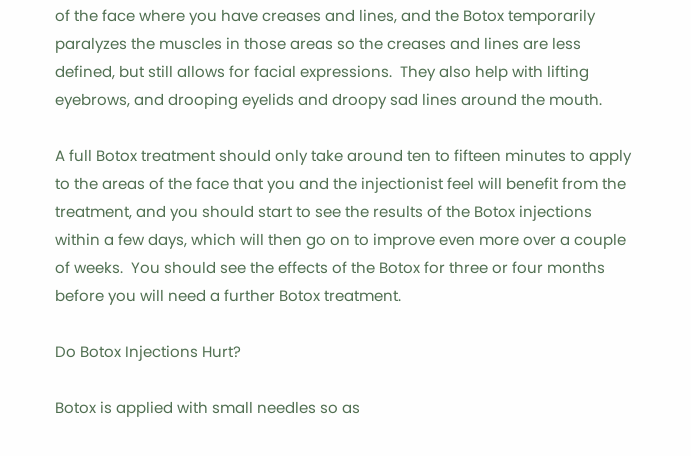of the face where you have creases and lines, and the Botox temporarily paralyzes the muscles in those areas so the creases and lines are less defined, but still allows for facial expressions.  They also help with lifting eyebrows, and drooping eyelids and droopy sad lines around the mouth.

A full Botox treatment should only take around ten to fifteen minutes to apply to the areas of the face that you and the injectionist feel will benefit from the treatment, and you should start to see the results of the Botox injections within a few days, which will then go on to improve even more over a couple of weeks.  You should see the effects of the Botox for three or four months before you will need a further Botox treatment.

Do Botox Injections Hurt?

Botox is applied with small needles so as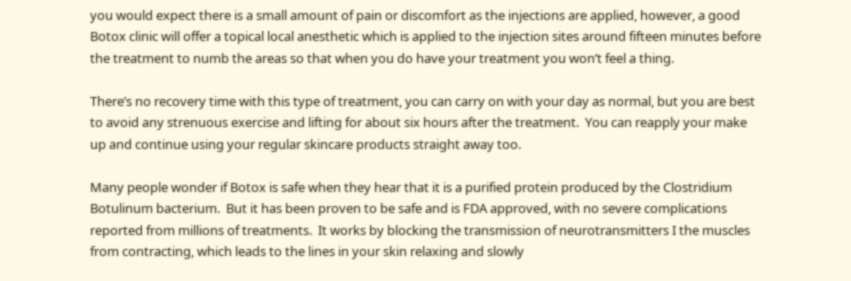you would expect there is a small amount of pain or discomfort as the injections are applied, however, a good Botox clinic will offer a topical local anesthetic which is applied to the injection sites around fifteen minutes before the treatment to numb the areas so that when you do have your treatment you won’t feel a thing.

There’s no recovery time with this type of treatment, you can carry on with your day as normal, but you are best to avoid any strenuous exercise and lifting for about six hours after the treatment.  You can reapply your make up and continue using your regular skincare products straight away too.

Many people wonder if Botox is safe when they hear that it is a purified protein produced by the Clostridium Botulinum bacterium.  But it has been proven to be safe and is FDA approved, with no severe complications reported from millions of treatments.  It works by blocking the transmission of neurotransmitters I the muscles from contracting, which leads to the lines in your skin relaxing and slowly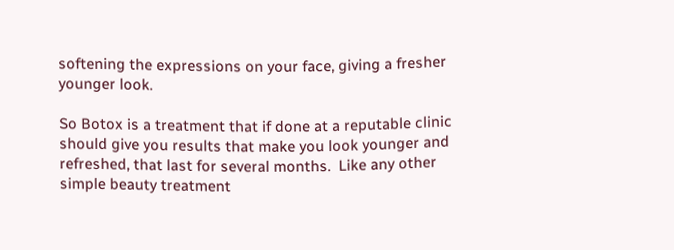softening the expressions on your face, giving a fresher younger look.

So Botox is a treatment that if done at a reputable clinic should give you results that make you look younger and refreshed, that last for several months.  Like any other simple beauty treatment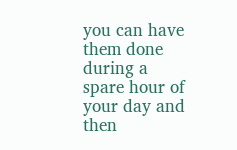you can have them done during a spare hour of your day and then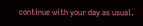continue with your day as usual.